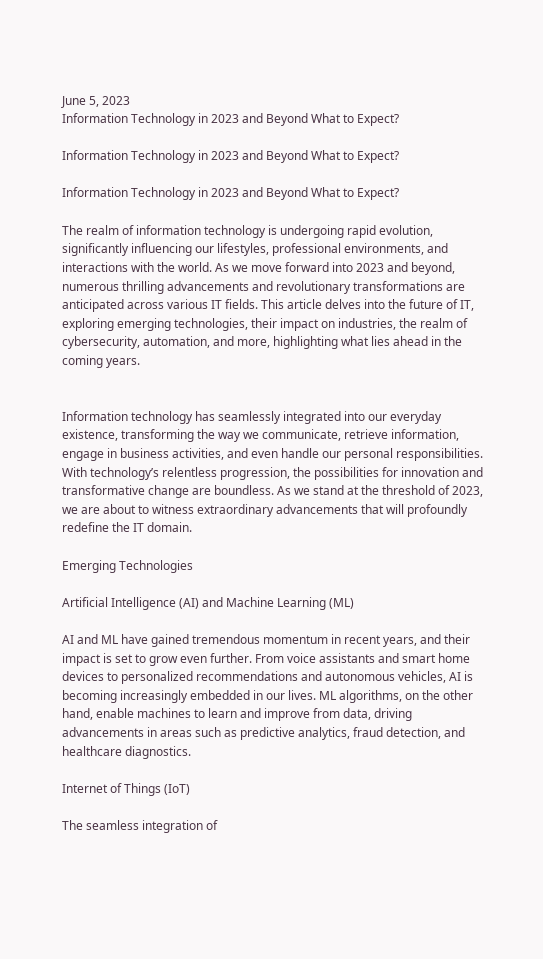June 5, 2023
Information Technology in 2023 and Beyond What to Expect?

Information Technology in 2023 and Beyond What to Expect?

Information Technology in 2023 and Beyond What to Expect?

The realm of information technology is undergoing rapid evolution, significantly influencing our lifestyles, professional environments, and interactions with the world. As we move forward into 2023 and beyond, numerous thrilling advancements and revolutionary transformations are anticipated across various IT fields. This article delves into the future of IT, exploring emerging technologies, their impact on industries, the realm of cybersecurity, automation, and more, highlighting what lies ahead in the coming years.


Information technology has seamlessly integrated into our everyday existence, transforming the way we communicate, retrieve information, engage in business activities, and even handle our personal responsibilities. With technology’s relentless progression, the possibilities for innovation and transformative change are boundless. As we stand at the threshold of 2023, we are about to witness extraordinary advancements that will profoundly redefine the IT domain.

Emerging Technologies

Artificial Intelligence (AI) and Machine Learning (ML)

AI and ML have gained tremendous momentum in recent years, and their impact is set to grow even further. From voice assistants and smart home devices to personalized recommendations and autonomous vehicles, AI is becoming increasingly embedded in our lives. ML algorithms, on the other hand, enable machines to learn and improve from data, driving advancements in areas such as predictive analytics, fraud detection, and healthcare diagnostics.

Internet of Things (IoT)

The seamless integration of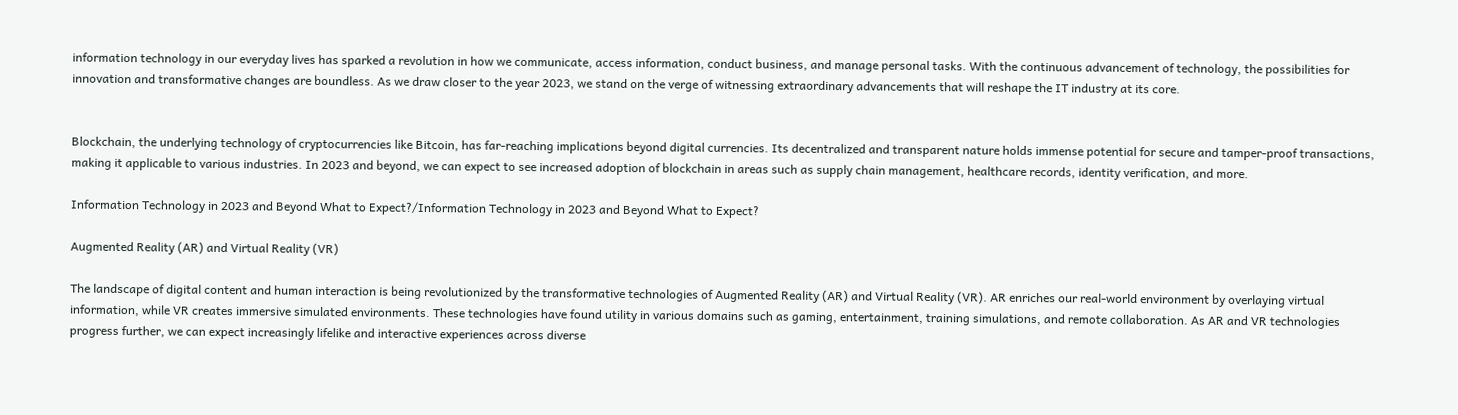information technology in our everyday lives has sparked a revolution in how we communicate, access information, conduct business, and manage personal tasks. With the continuous advancement of technology, the possibilities for innovation and transformative changes are boundless. As we draw closer to the year 2023, we stand on the verge of witnessing extraordinary advancements that will reshape the IT industry at its core.


Blockchain, the underlying technology of cryptocurrencies like Bitcoin, has far-reaching implications beyond digital currencies. Its decentralized and transparent nature holds immense potential for secure and tamper-proof transactions, making it applicable to various industries. In 2023 and beyond, we can expect to see increased adoption of blockchain in areas such as supply chain management, healthcare records, identity verification, and more.

Information Technology in 2023 and Beyond What to Expect?/Information Technology in 2023 and Beyond What to Expect?

Augmented Reality (AR) and Virtual Reality (VR)

The landscape of digital content and human interaction is being revolutionized by the transformative technologies of Augmented Reality (AR) and Virtual Reality (VR). AR enriches our real-world environment by overlaying virtual information, while VR creates immersive simulated environments. These technologies have found utility in various domains such as gaming, entertainment, training simulations, and remote collaboration. As AR and VR technologies progress further, we can expect increasingly lifelike and interactive experiences across diverse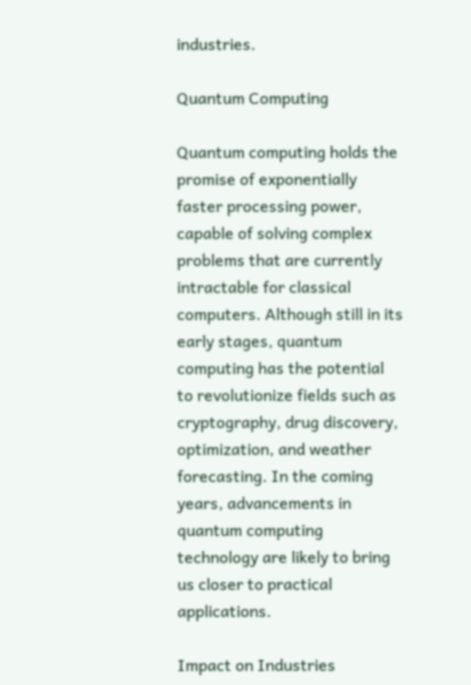industries.

Quantum Computing

Quantum computing holds the promise of exponentially faster processing power, capable of solving complex problems that are currently intractable for classical computers. Although still in its early stages, quantum computing has the potential to revolutionize fields such as cryptography, drug discovery, optimization, and weather forecasting. In the coming years, advancements in quantum computing technology are likely to bring us closer to practical applications.

Impact on Industries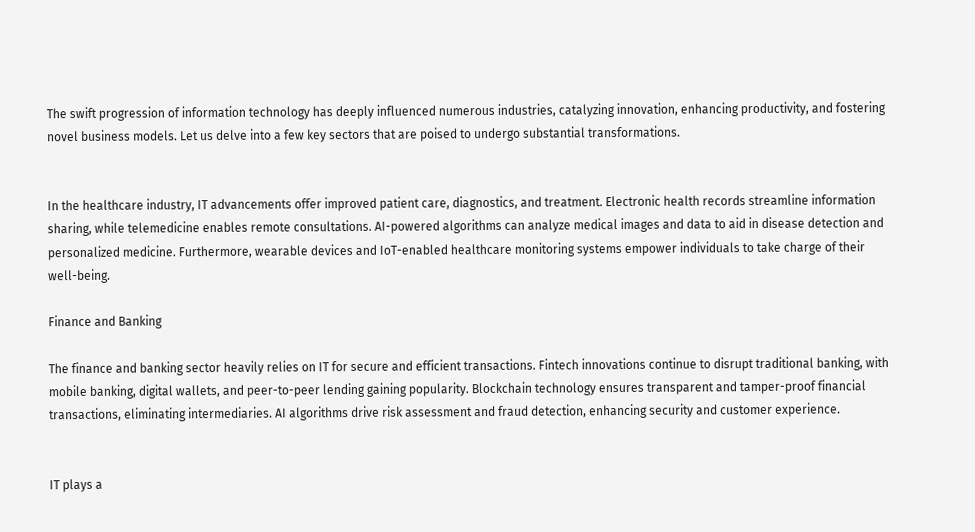The swift progression of information technology has deeply influenced numerous industries, catalyzing innovation, enhancing productivity, and fostering novel business models. Let us delve into a few key sectors that are poised to undergo substantial transformations.


In the healthcare industry, IT advancements offer improved patient care, diagnostics, and treatment. Electronic health records streamline information sharing, while telemedicine enables remote consultations. AI-powered algorithms can analyze medical images and data to aid in disease detection and personalized medicine. Furthermore, wearable devices and IoT-enabled healthcare monitoring systems empower individuals to take charge of their well-being.

Finance and Banking

The finance and banking sector heavily relies on IT for secure and efficient transactions. Fintech innovations continue to disrupt traditional banking, with mobile banking, digital wallets, and peer-to-peer lending gaining popularity. Blockchain technology ensures transparent and tamper-proof financial transactions, eliminating intermediaries. AI algorithms drive risk assessment and fraud detection, enhancing security and customer experience.


IT plays a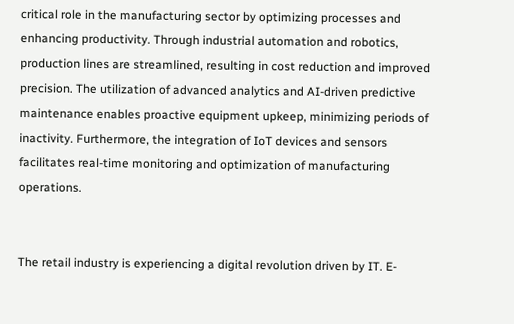critical role in the manufacturing sector by optimizing processes and enhancing productivity. Through industrial automation and robotics, production lines are streamlined, resulting in cost reduction and improved precision. The utilization of advanced analytics and AI-driven predictive maintenance enables proactive equipment upkeep, minimizing periods of inactivity. Furthermore, the integration of IoT devices and sensors facilitates real-time monitoring and optimization of manufacturing operations.


The retail industry is experiencing a digital revolution driven by IT. E-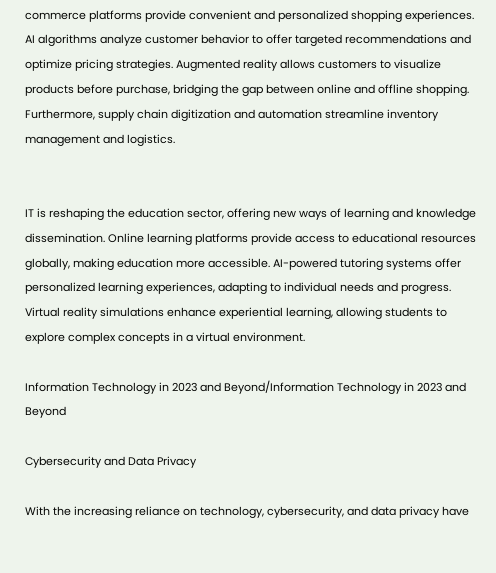commerce platforms provide convenient and personalized shopping experiences. AI algorithms analyze customer behavior to offer targeted recommendations and optimize pricing strategies. Augmented reality allows customers to visualize products before purchase, bridging the gap between online and offline shopping. Furthermore, supply chain digitization and automation streamline inventory management and logistics.


IT is reshaping the education sector, offering new ways of learning and knowledge dissemination. Online learning platforms provide access to educational resources globally, making education more accessible. AI-powered tutoring systems offer personalized learning experiences, adapting to individual needs and progress. Virtual reality simulations enhance experiential learning, allowing students to explore complex concepts in a virtual environment.

Information Technology in 2023 and Beyond/Information Technology in 2023 and Beyond

Cybersecurity and Data Privacy

With the increasing reliance on technology, cybersecurity, and data privacy have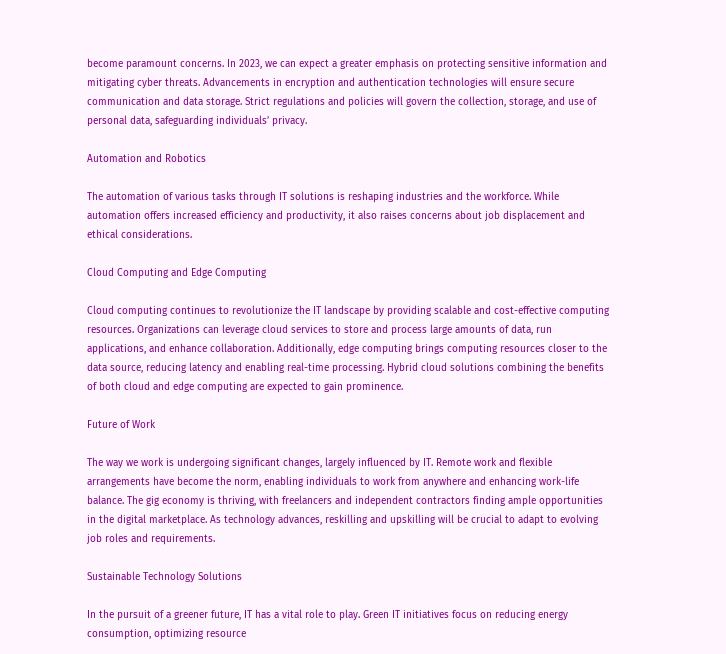become paramount concerns. In 2023, we can expect a greater emphasis on protecting sensitive information and mitigating cyber threats. Advancements in encryption and authentication technologies will ensure secure communication and data storage. Strict regulations and policies will govern the collection, storage, and use of personal data, safeguarding individuals’ privacy.

Automation and Robotics

The automation of various tasks through IT solutions is reshaping industries and the workforce. While automation offers increased efficiency and productivity, it also raises concerns about job displacement and ethical considerations.

Cloud Computing and Edge Computing

Cloud computing continues to revolutionize the IT landscape by providing scalable and cost-effective computing resources. Organizations can leverage cloud services to store and process large amounts of data, run applications, and enhance collaboration. Additionally, edge computing brings computing resources closer to the data source, reducing latency and enabling real-time processing. Hybrid cloud solutions combining the benefits of both cloud and edge computing are expected to gain prominence.

Future of Work

The way we work is undergoing significant changes, largely influenced by IT. Remote work and flexible arrangements have become the norm, enabling individuals to work from anywhere and enhancing work-life balance. The gig economy is thriving, with freelancers and independent contractors finding ample opportunities in the digital marketplace. As technology advances, reskilling and upskilling will be crucial to adapt to evolving job roles and requirements.

Sustainable Technology Solutions

In the pursuit of a greener future, IT has a vital role to play. Green IT initiatives focus on reducing energy consumption, optimizing resource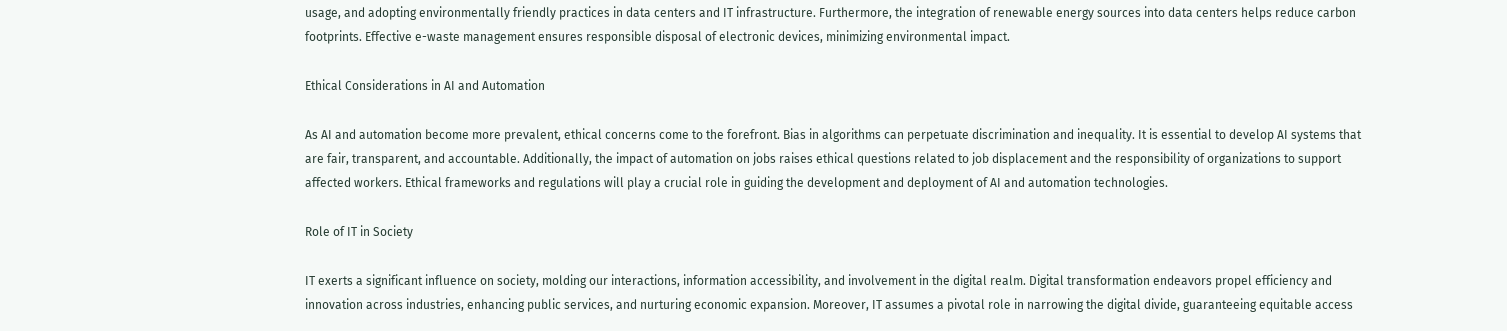usage, and adopting environmentally friendly practices in data centers and IT infrastructure. Furthermore, the integration of renewable energy sources into data centers helps reduce carbon footprints. Effective e-waste management ensures responsible disposal of electronic devices, minimizing environmental impact.

Ethical Considerations in AI and Automation

As AI and automation become more prevalent, ethical concerns come to the forefront. Bias in algorithms can perpetuate discrimination and inequality. It is essential to develop AI systems that are fair, transparent, and accountable. Additionally, the impact of automation on jobs raises ethical questions related to job displacement and the responsibility of organizations to support affected workers. Ethical frameworks and regulations will play a crucial role in guiding the development and deployment of AI and automation technologies.

Role of IT in Society

IT exerts a significant influence on society, molding our interactions, information accessibility, and involvement in the digital realm. Digital transformation endeavors propel efficiency and innovation across industries, enhancing public services, and nurturing economic expansion. Moreover, IT assumes a pivotal role in narrowing the digital divide, guaranteeing equitable access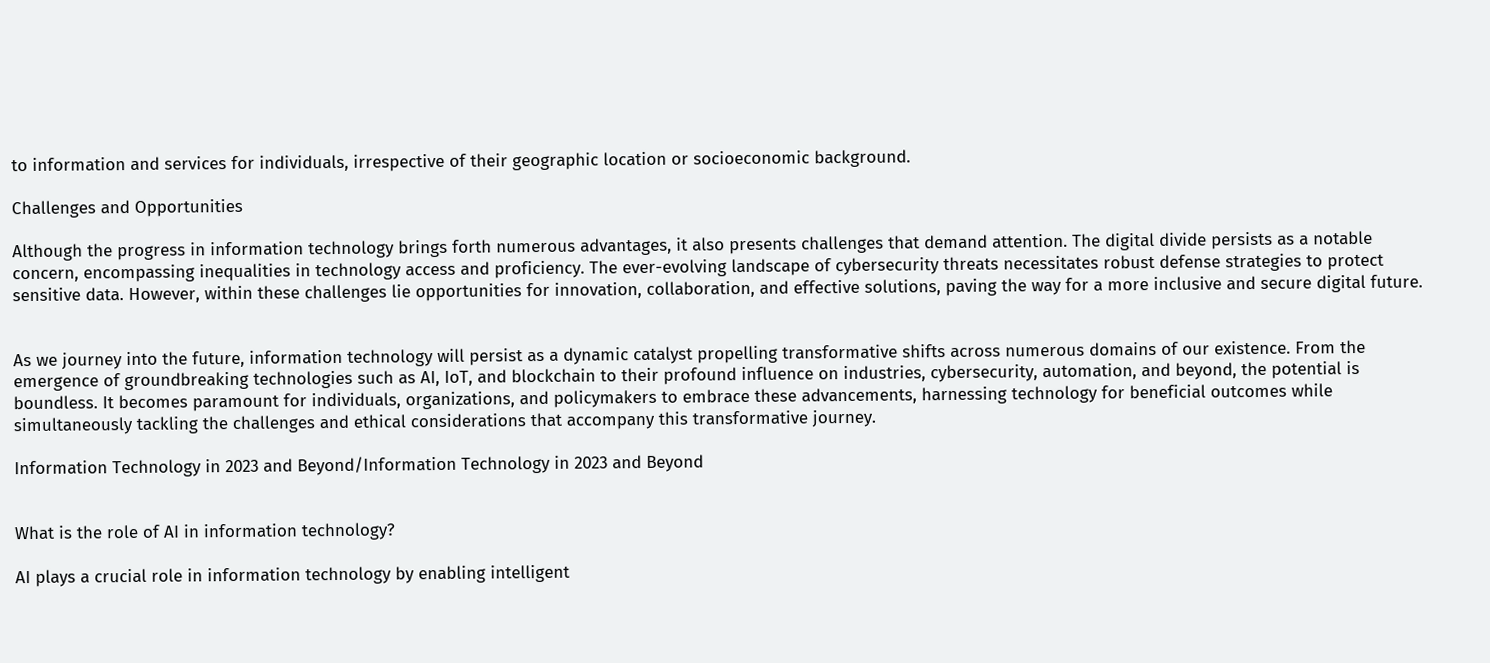to information and services for individuals, irrespective of their geographic location or socioeconomic background.

Challenges and Opportunities

Although the progress in information technology brings forth numerous advantages, it also presents challenges that demand attention. The digital divide persists as a notable concern, encompassing inequalities in technology access and proficiency. The ever-evolving landscape of cybersecurity threats necessitates robust defense strategies to protect sensitive data. However, within these challenges lie opportunities for innovation, collaboration, and effective solutions, paving the way for a more inclusive and secure digital future.


As we journey into the future, information technology will persist as a dynamic catalyst propelling transformative shifts across numerous domains of our existence. From the emergence of groundbreaking technologies such as AI, IoT, and blockchain to their profound influence on industries, cybersecurity, automation, and beyond, the potential is boundless. It becomes paramount for individuals, organizations, and policymakers to embrace these advancements, harnessing technology for beneficial outcomes while simultaneously tackling the challenges and ethical considerations that accompany this transformative journey.

Information Technology in 2023 and Beyond/Information Technology in 2023 and Beyond


What is the role of AI in information technology?

AI plays a crucial role in information technology by enabling intelligent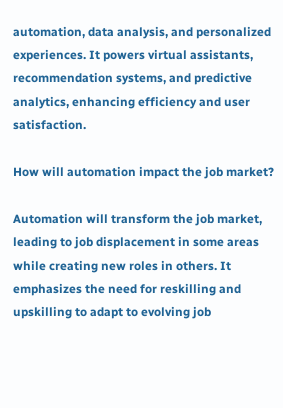automation, data analysis, and personalized experiences. It powers virtual assistants, recommendation systems, and predictive analytics, enhancing efficiency and user satisfaction.

How will automation impact the job market?

Automation will transform the job market, leading to job displacement in some areas while creating new roles in others. It emphasizes the need for reskilling and upskilling to adapt to evolving job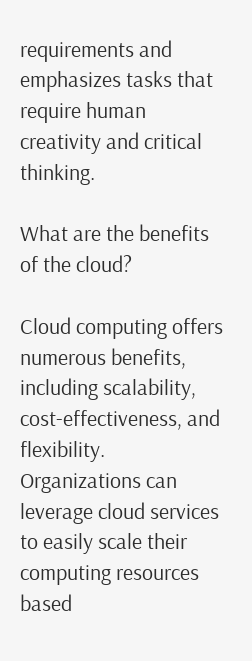requirements and emphasizes tasks that require human creativity and critical thinking.

What are the benefits of the cloud?

Cloud computing offers numerous benefits, including scalability, cost-effectiveness, and flexibility. Organizations can leverage cloud services to easily scale their computing resources based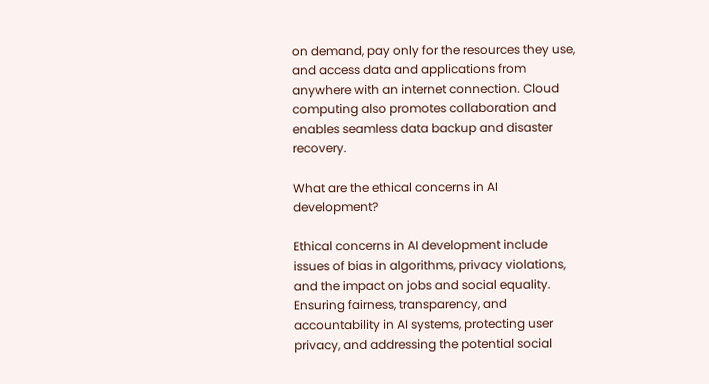on demand, pay only for the resources they use, and access data and applications from anywhere with an internet connection. Cloud computing also promotes collaboration and enables seamless data backup and disaster recovery.

What are the ethical concerns in AI development?

Ethical concerns in AI development include issues of bias in algorithms, privacy violations, and the impact on jobs and social equality. Ensuring fairness, transparency, and accountability in AI systems, protecting user privacy, and addressing the potential social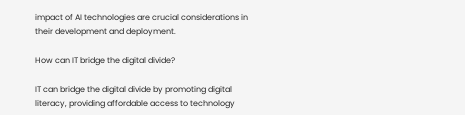impact of AI technologies are crucial considerations in their development and deployment.

How can IT bridge the digital divide?

IT can bridge the digital divide by promoting digital literacy, providing affordable access to technology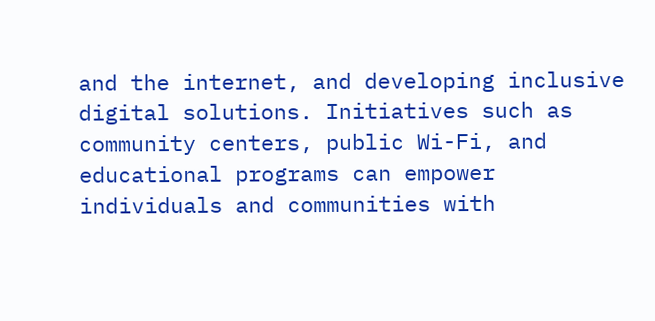and the internet, and developing inclusive digital solutions. Initiatives such as community centers, public Wi-Fi, and educational programs can empower individuals and communities with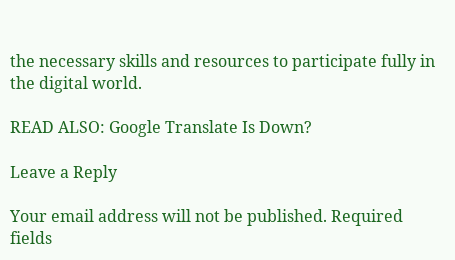the necessary skills and resources to participate fully in the digital world.

READ ALSO: Google Translate Is Down?

Leave a Reply

Your email address will not be published. Required fields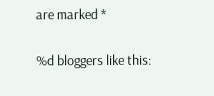are marked *

%d bloggers like this: